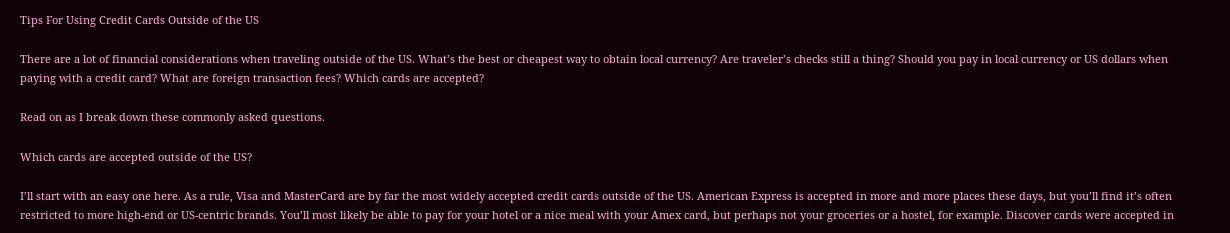Tips For Using Credit Cards Outside of the US

There are a lot of financial considerations when traveling outside of the US. What’s the best or cheapest way to obtain local currency? Are traveler’s checks still a thing? Should you pay in local currency or US dollars when paying with a credit card? What are foreign transaction fees? Which cards are accepted?

Read on as I break down these commonly asked questions.

Which cards are accepted outside of the US?

I’ll start with an easy one here. As a rule, Visa and MasterCard are by far the most widely accepted credit cards outside of the US. American Express is accepted in more and more places these days, but you’ll find it’s often restricted to more high-end or US-centric brands. You’ll most likely be able to pay for your hotel or a nice meal with your Amex card, but perhaps not your groceries or a hostel, for example. Discover cards were accepted in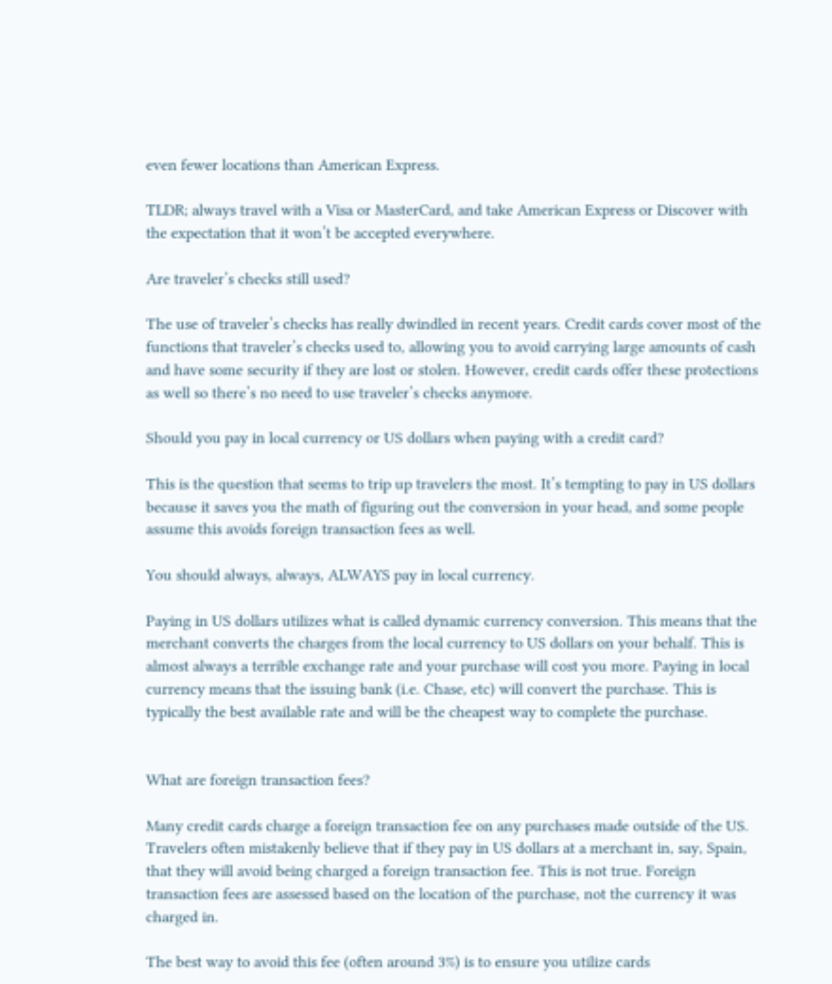even fewer locations than American Express.

TLDR; always travel with a Visa or MasterCard, and take American Express or Discover with the expectation that it won’t be accepted everywhere.

Are traveler’s checks still used?

The use of traveler’s checks has really dwindled in recent years. Credit cards cover most of the functions that traveler’s checks used to, allowing you to avoid carrying large amounts of cash and have some security if they are lost or stolen. However, credit cards offer these protections as well so there’s no need to use traveler’s checks anymore.

Should you pay in local currency or US dollars when paying with a credit card?

This is the question that seems to trip up travelers the most. It’s tempting to pay in US dollars because it saves you the math of figuring out the conversion in your head, and some people assume this avoids foreign transaction fees as well.

You should always, always, ALWAYS pay in local currency.

Paying in US dollars utilizes what is called dynamic currency conversion. This means that the merchant converts the charges from the local currency to US dollars on your behalf. This is almost always a terrible exchange rate and your purchase will cost you more. Paying in local currency means that the issuing bank (i.e. Chase, etc) will convert the purchase. This is typically the best available rate and will be the cheapest way to complete the purchase.


What are foreign transaction fees?

Many credit cards charge a foreign transaction fee on any purchases made outside of the US. Travelers often mistakenly believe that if they pay in US dollars at a merchant in, say, Spain, that they will avoid being charged a foreign transaction fee. This is not true. Foreign transaction fees are assessed based on the location of the purchase, not the currency it was charged in.

The best way to avoid this fee (often around 3%) is to ensure you utilize cards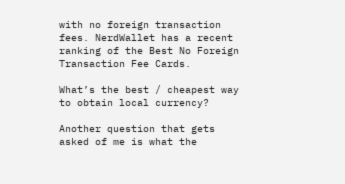with no foreign transaction fees. NerdWallet has a recent ranking of the Best No Foreign Transaction Fee Cards.

What’s the best / cheapest way to obtain local currency?

Another question that gets asked of me is what the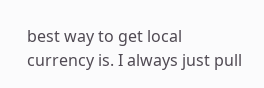best way to get local currency is. I always just pull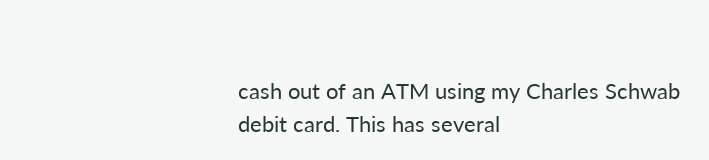cash out of an ATM using my Charles Schwab debit card. This has several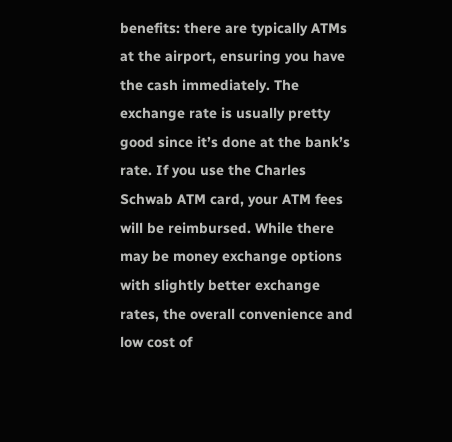benefits: there are typically ATMs at the airport, ensuring you have the cash immediately. The exchange rate is usually pretty good since it’s done at the bank’s rate. If you use the Charles Schwab ATM card, your ATM fees will be reimbursed. While there may be money exchange options with slightly better exchange rates, the overall convenience and low cost of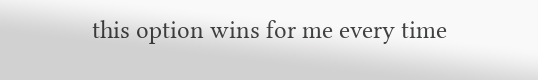this option wins for me every time